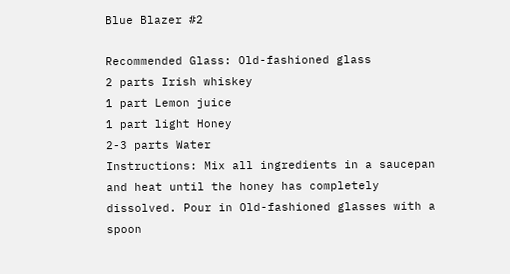Blue Blazer #2

Recommended Glass: Old-fashioned glass
2 parts Irish whiskey
1 part Lemon juice
1 part light Honey
2-3 parts Water
Instructions: Mix all ingredients in a saucepan and heat until the honey has completely dissolved. Pour in Old-fashioned glasses with a spoon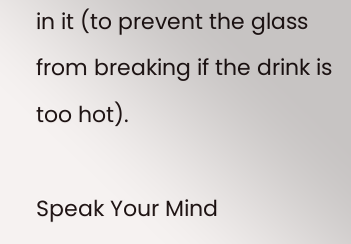in it (to prevent the glass from breaking if the drink is too hot).

Speak Your Mind